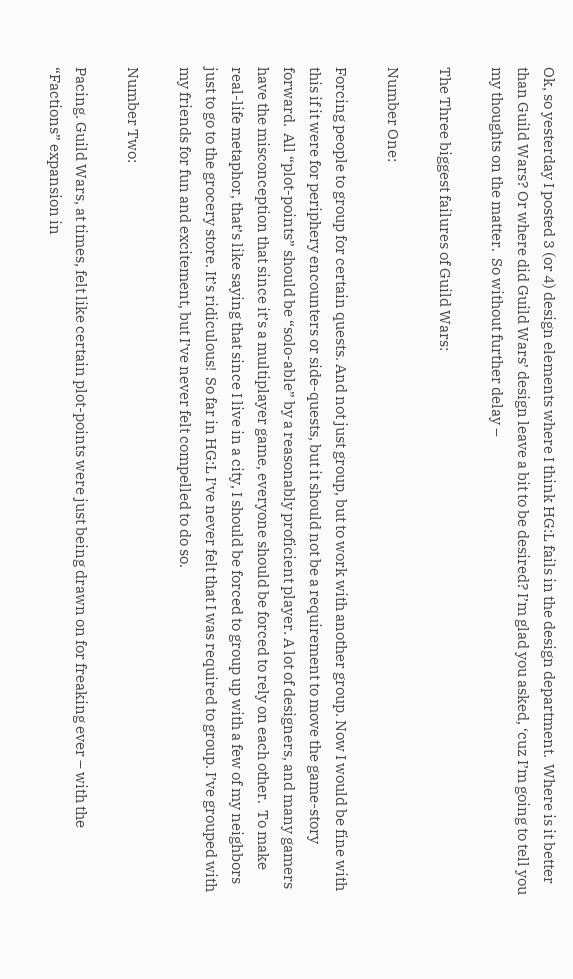Ok, so yesterday I posted 3 (or 4) design elements where I think HG:L fails in the design department.  Where is it better than Guild Wars? Or where did Guild Wars’ design leave a bit to be desired? I’m glad you asked, ‘cuz I’m going to tell you my thoughts on the matter.  So without further delay –

The Three biggest failures of Guild Wars:

Number One:

Forcing people to group for certain quests. And not just group, but to work with another group. Now I would be fine with this if it were for periphery encounters or side-quests, but it should not be a requirement to move the game-story forward.  All “plot-points” should be “solo-able” by a reasonably proficient player. A lot of designers, and many gamers have the misconception that since it’s a multiplayer game, everyone should be forced to rely on each other.  To make real-life metaphor, that’s like saying that since I live in a city, I should be forced to group up with a few of my neighbors just to go to the grocery store. It’s ridiculous!  So far in HG:L I’ve never felt that I was required to group. I’ve grouped with my friends for fun and excitement, but I’ve never felt compelled to do so.

Number Two:

Pacing. Guild Wars, at times, felt like certain plot-points were just being drawn on for freaking ever – with the “Factions” expansion in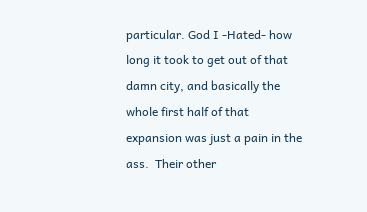particular. God I -Hated- how long it took to get out of that damn city, and basically the whole first half of that expansion was just a pain in the ass.  Their other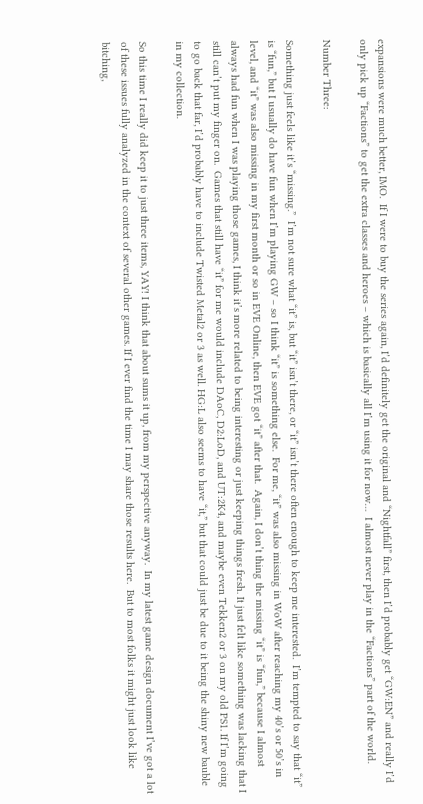expansions were much better, IMO.  If I were to buy the series again, I’d definitely get the original and “Nightfall” first, then I’d probably get “GW:EN” and really I’d only pick up “Factions” to get the extra classes and heroes – which is basically all I’m using it for now…  I almost never play in the “Factions” part of the world.

Number Three:

Something just feels like it’s “missing.”  I’m not sure what “it” is, but “it” isn’t there, or “it” isn’t there often enough to keep me interested.  I’m tempted to say that “it” is “fun,” but I usually do have fun when I’m playing GW – so I think “it” is something else.  For me, “it” was also missing in WoW after reaching my 40’s or 50’s in level, and “it” was also missing in my first month or so in EVE Online, then EVE got “it” after that.  Again, I don’t thing the missing “it” is “fun,” because I almost always had fun when I was playing those games, I think it’s more related to being interesting or just keeping things fresh. It just felt like something was lacking that I still can’t put my finger on.  Games that still have “it” for me would include DAoC, D2:LoD, and UT:2K4, and maybe even Tekken2 or 3 on my old PS1. If I’m going to go back that far, I’d probably have to include Twisted Metal2 or 3 as well. HG:L also seems to have “it,” but that could just be due to it being the shiny new bauble in my collection.

So this time I really did keep it to just three items, YAY! I think that about sums it up, from my perspective anyway.  In my latest game design document I’ve got a lot of these issues fully analyzed in the context of several other games. If I ever find the time I may share those results here.  But to most folks it might just look like bitching,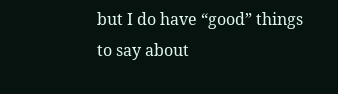but I do have “good” things to say about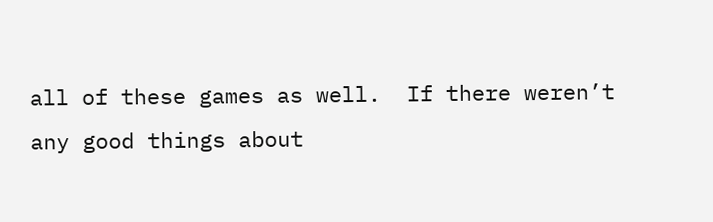all of these games as well.  If there weren’t any good things about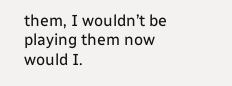them, I wouldn’t be playing them now would I.